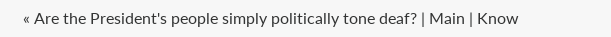« Are the President's people simply politically tone deaf? | Main | Know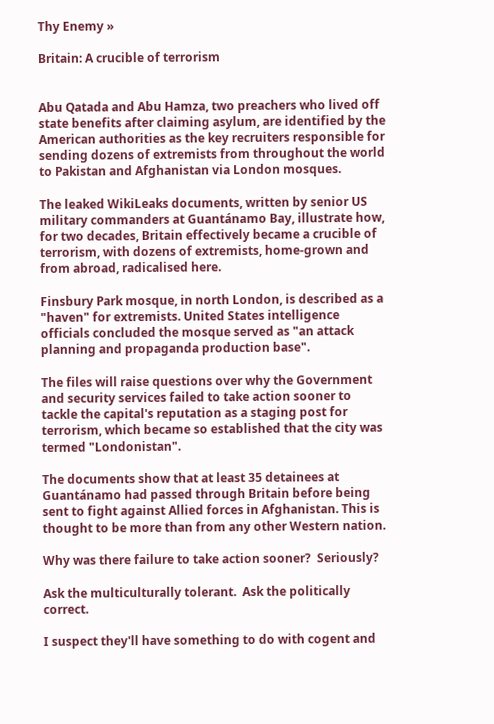Thy Enemy »

Britain: A crucible of terrorism


Abu Qatada and Abu Hamza, two preachers who lived off state benefits after claiming asylum, are identified by the American authorities as the key recruiters responsible for sending dozens of extremists from throughout the world to Pakistan and Afghanistan via London mosques.

The leaked WikiLeaks documents, written by senior US military commanders at Guantánamo Bay, illustrate how, for two decades, Britain effectively became a crucible of terrorism, with dozens of extremists, home-grown and from abroad, radicalised here.

Finsbury Park mosque, in north London, is described as a "haven" for extremists. United States intelligence officials concluded the mosque served as "an attack planning and propaganda production base".

The files will raise questions over why the Government and security services failed to take action sooner to tackle the capital's reputation as a staging post for terrorism, which became so established that the city was termed "Londonistan".

The documents show that at least 35 detainees at Guantánamo had passed through Britain before being sent to fight against Allied forces in Afghanistan. This is thought to be more than from any other Western nation.

Why was there failure to take action sooner?  Seriously?

Ask the multiculturally tolerant.  Ask the politically correct.

I suspect they'll have something to do with cogent and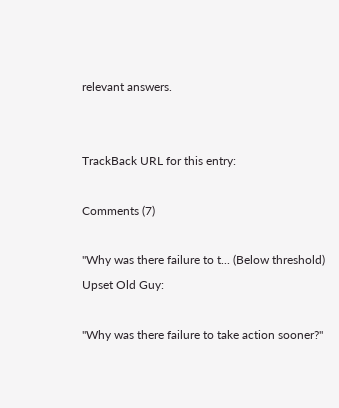relevant answers.


TrackBack URL for this entry:

Comments (7)

"Why was there failure to t... (Below threshold)
Upset Old Guy:

"Why was there failure to take action sooner?"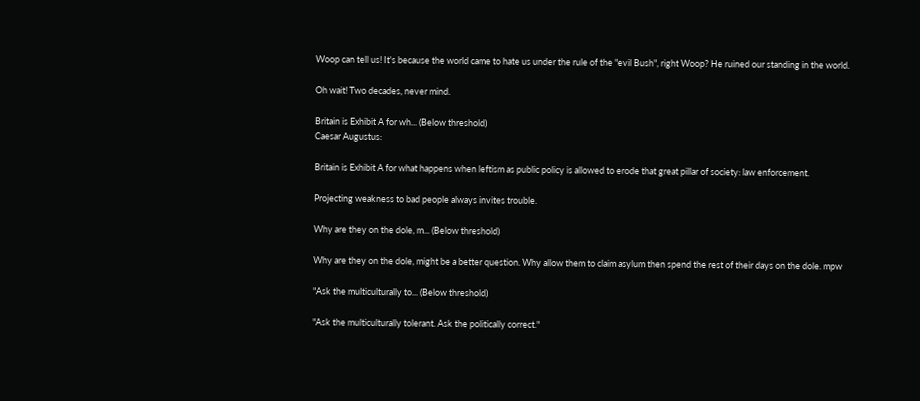Woop can tell us! It's because the world came to hate us under the rule of the "evil Bush", right Woop? He ruined our standing in the world.

Oh wait! Two decades, never mind.

Britain is Exhibit A for wh... (Below threshold)
Caesar Augustus:

Britain is Exhibit A for what happens when leftism as public policy is allowed to erode that great pillar of society: law enforcement.

Projecting weakness to bad people always invites trouble.

Why are they on the dole, m... (Below threshold)

Why are they on the dole, might be a better question. Why allow them to claim asylum then spend the rest of their days on the dole. mpw

"Ask the multiculturally to... (Below threshold)

"Ask the multiculturally tolerant. Ask the politically correct."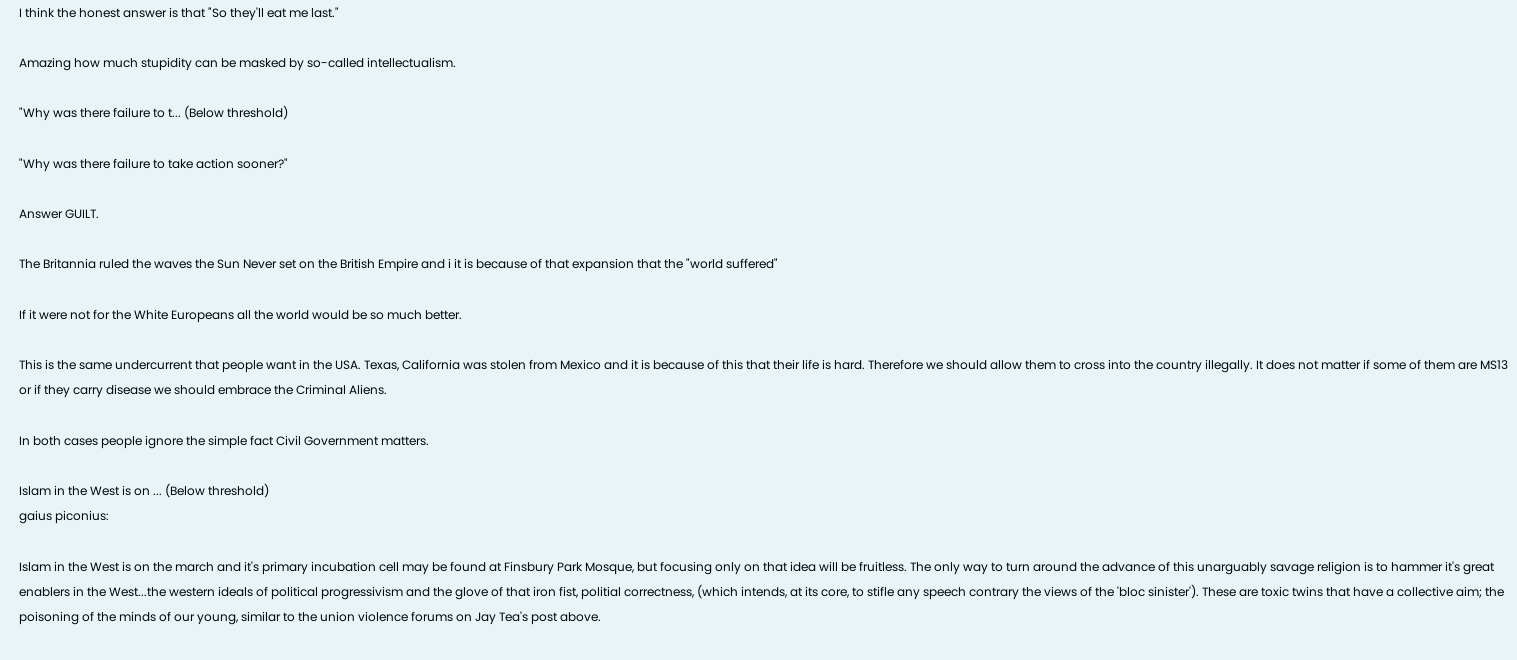I think the honest answer is that "So they'll eat me last."

Amazing how much stupidity can be masked by so-called intellectualism.

"Why was there failure to t... (Below threshold)

"Why was there failure to take action sooner?"

Answer GUILT.

The Britannia ruled the waves the Sun Never set on the British Empire and i it is because of that expansion that the "world suffered"

If it were not for the White Europeans all the world would be so much better.

This is the same undercurrent that people want in the USA. Texas, California was stolen from Mexico and it is because of this that their life is hard. Therefore we should allow them to cross into the country illegally. It does not matter if some of them are MS13 or if they carry disease we should embrace the Criminal Aliens.

In both cases people ignore the simple fact Civil Government matters.

Islam in the West is on ... (Below threshold)
gaius piconius:

Islam in the West is on the march and it's primary incubation cell may be found at Finsbury Park Mosque, but focusing only on that idea will be fruitless. The only way to turn around the advance of this unarguably savage religion is to hammer it's great enablers in the West...the western ideals of political progressivism and the glove of that iron fist, politial correctness, (which intends, at its core, to stifle any speech contrary the views of the 'bloc sinister'). These are toxic twins that have a collective aim; the poisoning of the minds of our young, similar to the union violence forums on Jay Tea's post above.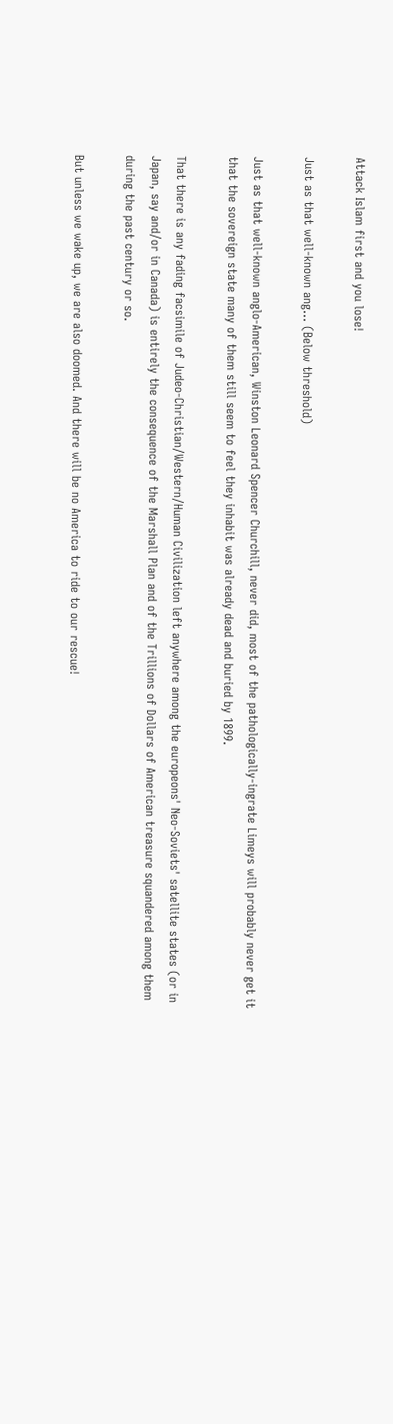Attack Islam first and you lose!

Just as that well-known ang... (Below threshold)

Just as that well-known anglo-American, Winston Leonard Spencer Churchill, never did, most of the pathologically-ingrate Limeys will probably never get it that the sovereign state many of them still seem to feel they inhabit was already dead and buried by 1899.

That there is any fading facsimile of Judeo-Christian/Western/Human Civilization left anywhere among the europeons' Neo-Soviets' satellite states (or in Japan, say and/or in Canada) is entirely the consequence of the Marshall Plan and of the Trillions of Dollars of American treasure squandered among them during the past century or so.

But unless we wake up, we are also doomed. And there will be no America to ride to our rescue!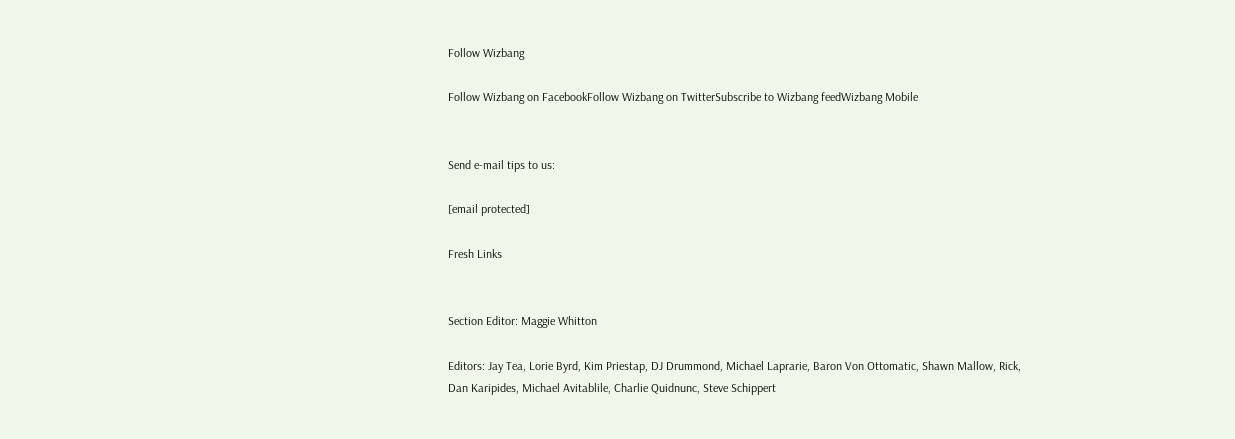Follow Wizbang

Follow Wizbang on FacebookFollow Wizbang on TwitterSubscribe to Wizbang feedWizbang Mobile


Send e-mail tips to us:

[email protected]

Fresh Links


Section Editor: Maggie Whitton

Editors: Jay Tea, Lorie Byrd, Kim Priestap, DJ Drummond, Michael Laprarie, Baron Von Ottomatic, Shawn Mallow, Rick, Dan Karipides, Michael Avitablile, Charlie Quidnunc, Steve Schippert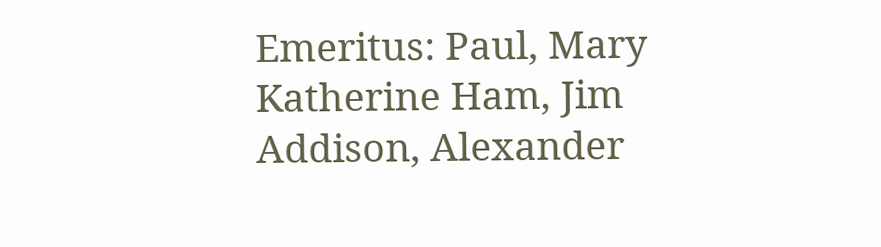Emeritus: Paul, Mary Katherine Ham, Jim Addison, Alexander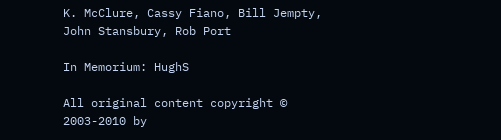K. McClure, Cassy Fiano, Bill Jempty, John Stansbury, Rob Port

In Memorium: HughS

All original content copyright © 2003-2010 by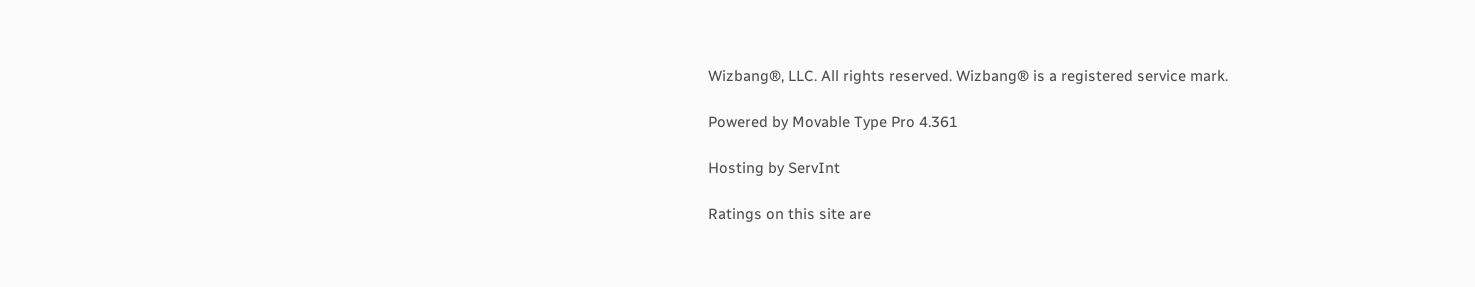Wizbang®, LLC. All rights reserved. Wizbang® is a registered service mark.

Powered by Movable Type Pro 4.361

Hosting by ServInt

Ratings on this site are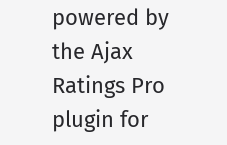powered by the Ajax Ratings Pro plugin for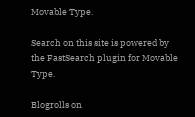Movable Type.

Search on this site is powered by the FastSearch plugin for Movable Type.

Blogrolls on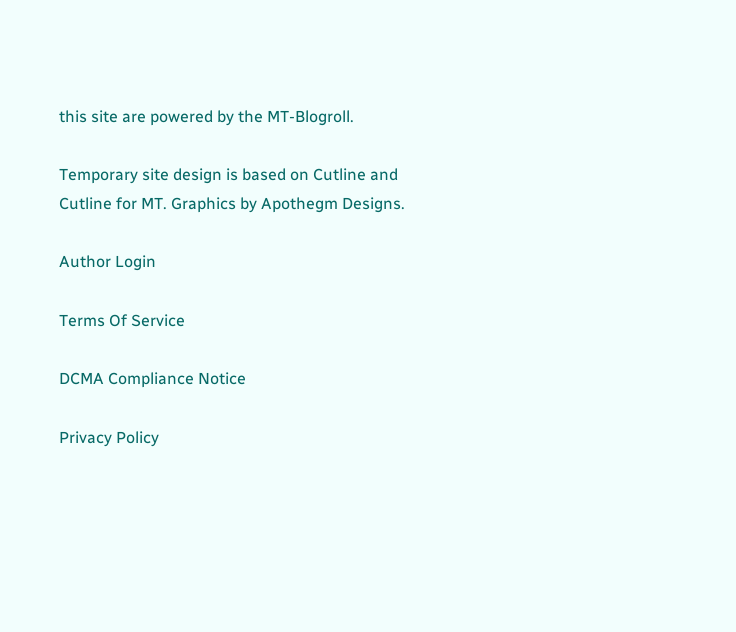this site are powered by the MT-Blogroll.

Temporary site design is based on Cutline and Cutline for MT. Graphics by Apothegm Designs.

Author Login

Terms Of Service

DCMA Compliance Notice

Privacy Policy